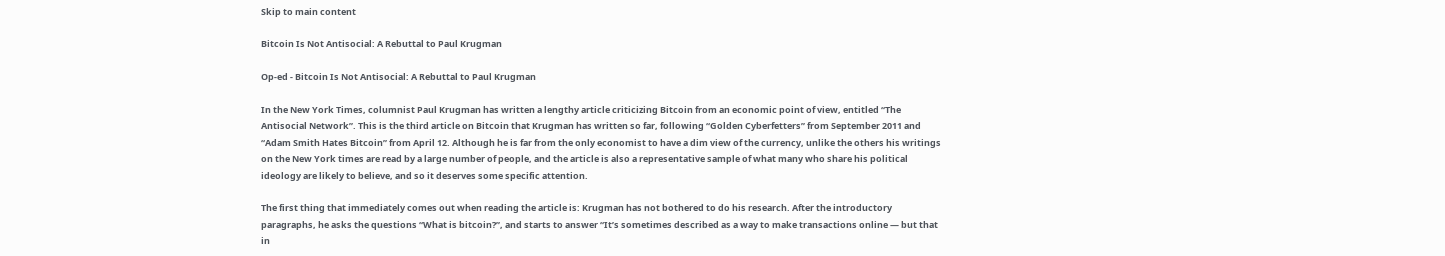Skip to main content

Bitcoin Is Not Antisocial: A Rebuttal to Paul Krugman

Op-ed - Bitcoin Is Not Antisocial: A Rebuttal to Paul Krugman

In the New York Times, columnist Paul Krugman has written a lengthy article criticizing Bitcoin from an economic point of view, entitled “The Antisocial Network”. This is the third article on Bitcoin that Krugman has written so far, following “Golden Cyberfetters” from September 2011 and “Adam Smith Hates Bitcoin” from April 12. Although he is far from the only economist to have a dim view of the currency, unlike the others his writings on the New York times are read by a large number of people, and the article is also a representative sample of what many who share his political ideology are likely to believe, and so it deserves some specific attention.

The first thing that immediately comes out when reading the article is: Krugman has not bothered to do his research. After the introductory paragraphs, he asks the questions “What is bitcoin?”, and starts to answer “It’s sometimes described as a way to make transactions online — but that in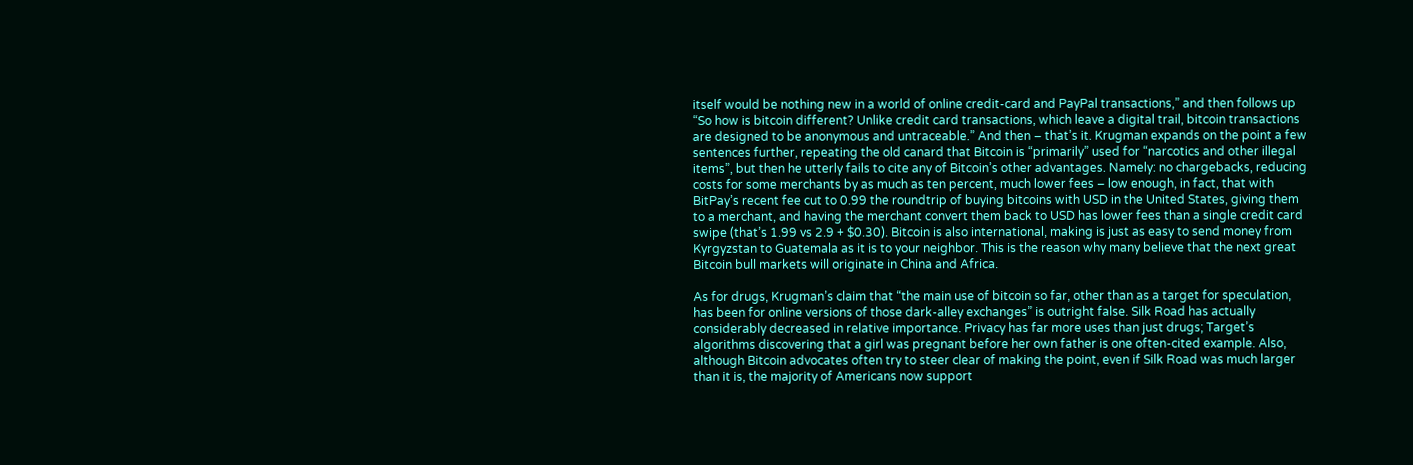itself would be nothing new in a world of online credit-card and PayPal transactions,” and then follows up “So how is bitcoin different? Unlike credit card transactions, which leave a digital trail, bitcoin transactions are designed to be anonymous and untraceable.” And then – that’s it. Krugman expands on the point a few sentences further, repeating the old canard that Bitcoin is “primarily” used for “narcotics and other illegal items”, but then he utterly fails to cite any of Bitcoin’s other advantages. Namely: no chargebacks, reducing costs for some merchants by as much as ten percent, much lower fees – low enough, in fact, that with BitPay’s recent fee cut to 0.99 the roundtrip of buying bitcoins with USD in the United States, giving them to a merchant, and having the merchant convert them back to USD has lower fees than a single credit card swipe (that’s 1.99 vs 2.9 + $0.30). Bitcoin is also international, making is just as easy to send money from Kyrgyzstan to Guatemala as it is to your neighbor. This is the reason why many believe that the next great Bitcoin bull markets will originate in China and Africa.

As for drugs, Krugman’s claim that “the main use of bitcoin so far, other than as a target for speculation, has been for online versions of those dark-alley exchanges” is outright false. Silk Road has actually considerably decreased in relative importance. Privacy has far more uses than just drugs; Target’s algorithms discovering that a girl was pregnant before her own father is one often-cited example. Also, although Bitcoin advocates often try to steer clear of making the point, even if Silk Road was much larger than it is, the majority of Americans now support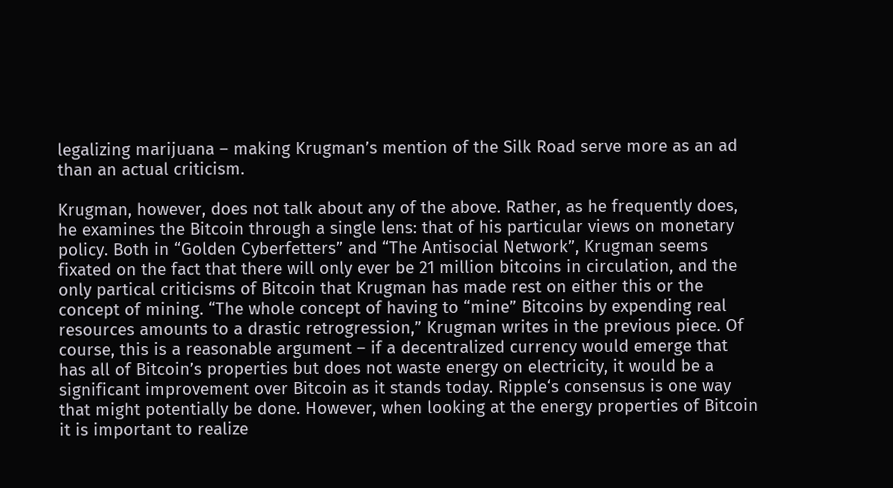legalizing marijuana – making Krugman’s mention of the Silk Road serve more as an ad than an actual criticism.

Krugman, however, does not talk about any of the above. Rather, as he frequently does, he examines the Bitcoin through a single lens: that of his particular views on monetary policy. Both in “Golden Cyberfetters” and “The Antisocial Network”, Krugman seems fixated on the fact that there will only ever be 21 million bitcoins in circulation, and the only partical criticisms of Bitcoin that Krugman has made rest on either this or the concept of mining. “The whole concept of having to “mine” Bitcoins by expending real resources amounts to a drastic retrogression,” Krugman writes in the previous piece. Of course, this is a reasonable argument – if a decentralized currency would emerge that has all of Bitcoin’s properties but does not waste energy on electricity, it would be a significant improvement over Bitcoin as it stands today. Ripple‘s consensus is one way that might potentially be done. However, when looking at the energy properties of Bitcoin it is important to realize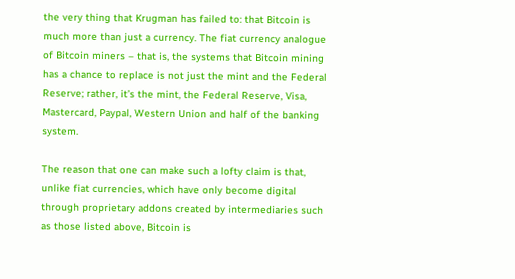the very thing that Krugman has failed to: that Bitcoin is much more than just a currency. The fiat currency analogue of Bitcoin miners – that is, the systems that Bitcoin mining has a chance to replace is not just the mint and the Federal Reserve; rather, it’s the mint, the Federal Reserve, Visa, Mastercard, Paypal, Western Union and half of the banking system.

The reason that one can make such a lofty claim is that, unlike fiat currencies, which have only become digital through proprietary addons created by intermediaries such as those listed above, Bitcoin is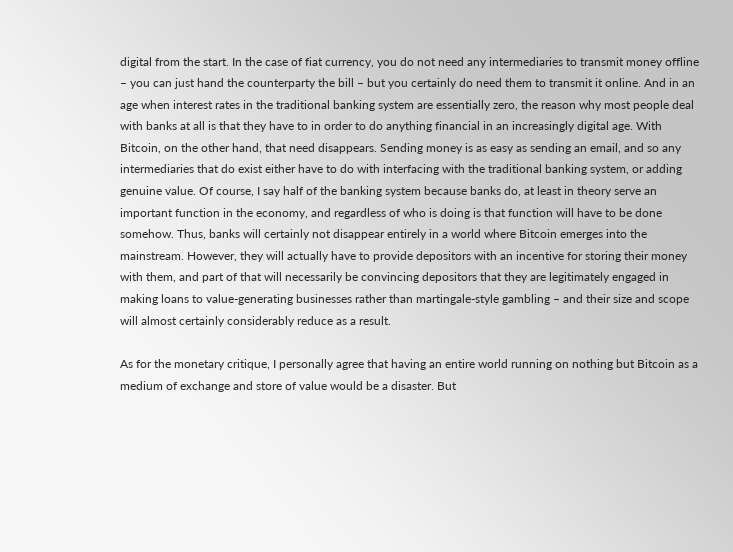digital from the start. In the case of fiat currency, you do not need any intermediaries to transmit money offline – you can just hand the counterparty the bill – but you certainly do need them to transmit it online. And in an age when interest rates in the traditional banking system are essentially zero, the reason why most people deal with banks at all is that they have to in order to do anything financial in an increasingly digital age. With Bitcoin, on the other hand, that need disappears. Sending money is as easy as sending an email, and so any intermediaries that do exist either have to do with interfacing with the traditional banking system, or adding genuine value. Of course, I say half of the banking system because banks do, at least in theory serve an important function in the economy, and regardless of who is doing is that function will have to be done somehow. Thus, banks will certainly not disappear entirely in a world where Bitcoin emerges into the mainstream. However, they will actually have to provide depositors with an incentive for storing their money with them, and part of that will necessarily be convincing depositors that they are legitimately engaged in making loans to value-generating businesses rather than martingale-style gambling – and their size and scope will almost certainly considerably reduce as a result.

As for the monetary critique, I personally agree that having an entire world running on nothing but Bitcoin as a medium of exchange and store of value would be a disaster. But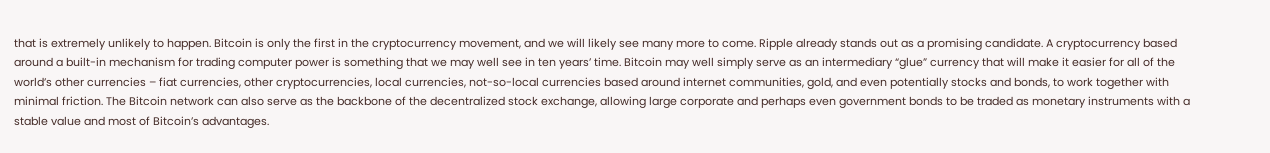that is extremely unlikely to happen. Bitcoin is only the first in the cryptocurrency movement, and we will likely see many more to come. Ripple already stands out as a promising candidate. A cryptocurrency based around a built-in mechanism for trading computer power is something that we may well see in ten years’ time. Bitcoin may well simply serve as an intermediary “glue” currency that will make it easier for all of the world’s other currencies – fiat currencies, other cryptocurrencies, local currencies, not-so-local currencies based around internet communities, gold, and even potentially stocks and bonds, to work together with minimal friction. The Bitcoin network can also serve as the backbone of the decentralized stock exchange, allowing large corporate and perhaps even government bonds to be traded as monetary instruments with a stable value and most of Bitcoin’s advantages.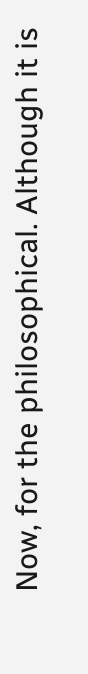Now, for the philosophical. Although it is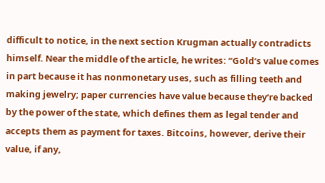difficult to notice, in the next section Krugman actually contradicts himself. Near the middle of the article, he writes: “Gold’s value comes in part because it has nonmonetary uses, such as filling teeth and making jewelry; paper currencies have value because they’re backed by the power of the state, which defines them as legal tender and accepts them as payment for taxes. Bitcoins, however, derive their value, if any,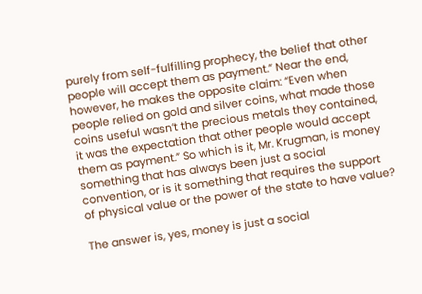purely from self-fulfilling prophecy, the belief that other people will accept them as payment.” Near the end, however, he makes the opposite claim: “Even when people relied on gold and silver coins, what made those coins useful wasn’t the precious metals they contained, it was the expectation that other people would accept them as payment.” So which is it, Mr. Krugman, is money something that has always been just a social convention, or is it something that requires the support of physical value or the power of the state to have value?

The answer is, yes, money is just a social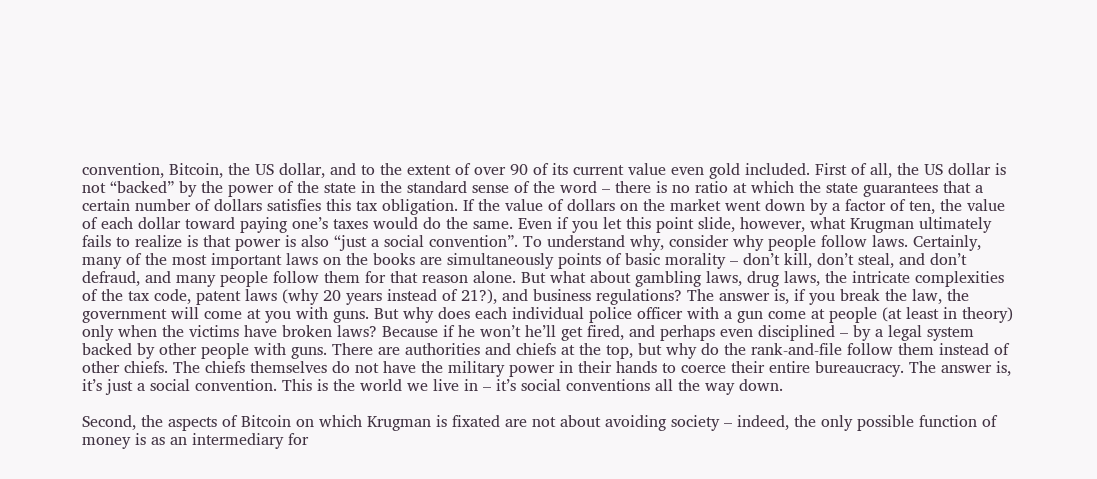convention, Bitcoin, the US dollar, and to the extent of over 90 of its current value even gold included. First of all, the US dollar is not “backed” by the power of the state in the standard sense of the word – there is no ratio at which the state guarantees that a certain number of dollars satisfies this tax obligation. If the value of dollars on the market went down by a factor of ten, the value of each dollar toward paying one’s taxes would do the same. Even if you let this point slide, however, what Krugman ultimately fails to realize is that power is also “just a social convention”. To understand why, consider why people follow laws. Certainly, many of the most important laws on the books are simultaneously points of basic morality – don’t kill, don’t steal, and don’t defraud, and many people follow them for that reason alone. But what about gambling laws, drug laws, the intricate complexities of the tax code, patent laws (why 20 years instead of 21?), and business regulations? The answer is, if you break the law, the government will come at you with guns. But why does each individual police officer with a gun come at people (at least in theory) only when the victims have broken laws? Because if he won’t he’ll get fired, and perhaps even disciplined – by a legal system backed by other people with guns. There are authorities and chiefs at the top, but why do the rank-and-file follow them instead of other chiefs. The chiefs themselves do not have the military power in their hands to coerce their entire bureaucracy. The answer is, it’s just a social convention. This is the world we live in – it’s social conventions all the way down.

Second, the aspects of Bitcoin on which Krugman is fixated are not about avoiding society – indeed, the only possible function of money is as an intermediary for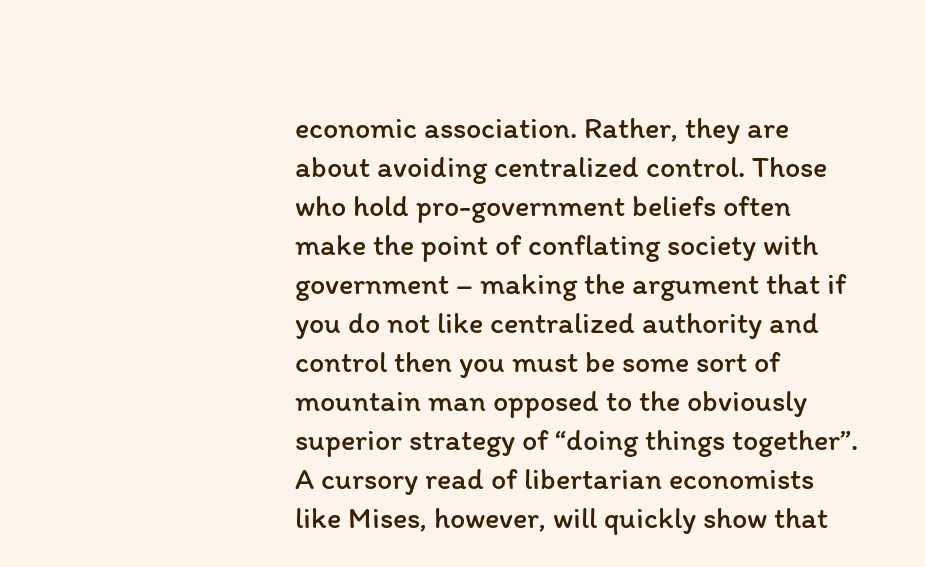economic association. Rather, they are about avoiding centralized control. Those who hold pro-government beliefs often make the point of conflating society with government – making the argument that if you do not like centralized authority and control then you must be some sort of mountain man opposed to the obviously superior strategy of “doing things together”. A cursory read of libertarian economists like Mises, however, will quickly show that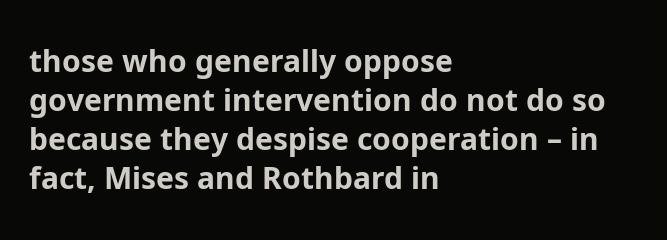those who generally oppose government intervention do not do so because they despise cooperation – in fact, Mises and Rothbard in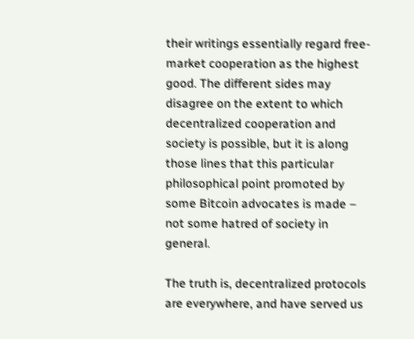their writings essentially regard free-market cooperation as the highest good. The different sides may disagree on the extent to which decentralized cooperation and society is possible, but it is along those lines that this particular philosophical point promoted by some Bitcoin advocates is made – not some hatred of society in general.

The truth is, decentralized protocols are everywhere, and have served us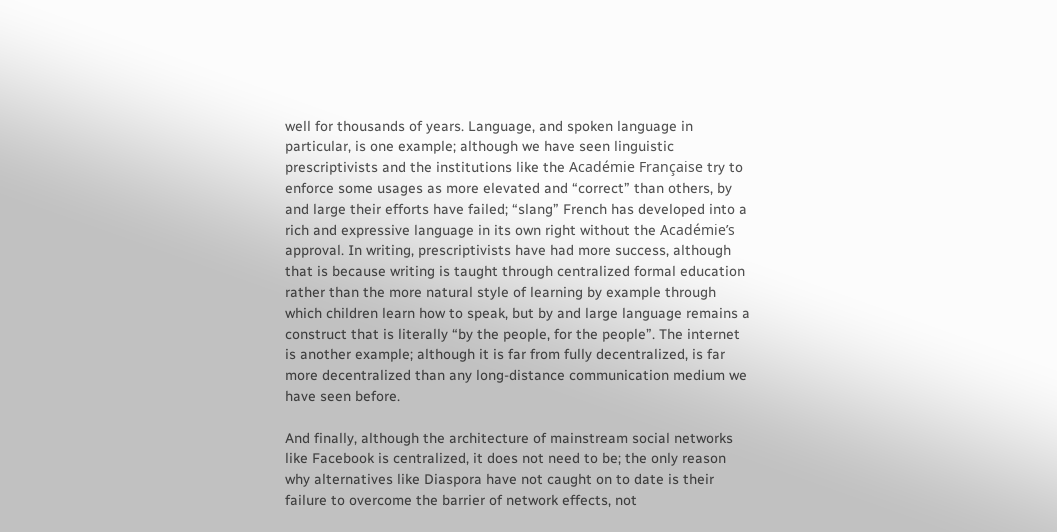well for thousands of years. Language, and spoken language in particular, is one example; although we have seen linguistic prescriptivists and the institutions like the Académie Française try to enforce some usages as more elevated and “correct” than others, by and large their efforts have failed; “slang” French has developed into a rich and expressive language in its own right without the Académie’s approval. In writing, prescriptivists have had more success, although that is because writing is taught through centralized formal education rather than the more natural style of learning by example through which children learn how to speak, but by and large language remains a construct that is literally “by the people, for the people”. The internet is another example; although it is far from fully decentralized, is far more decentralized than any long-distance communication medium we have seen before.

And finally, although the architecture of mainstream social networks like Facebook is centralized, it does not need to be; the only reason why alternatives like Diaspora have not caught on to date is their failure to overcome the barrier of network effects, not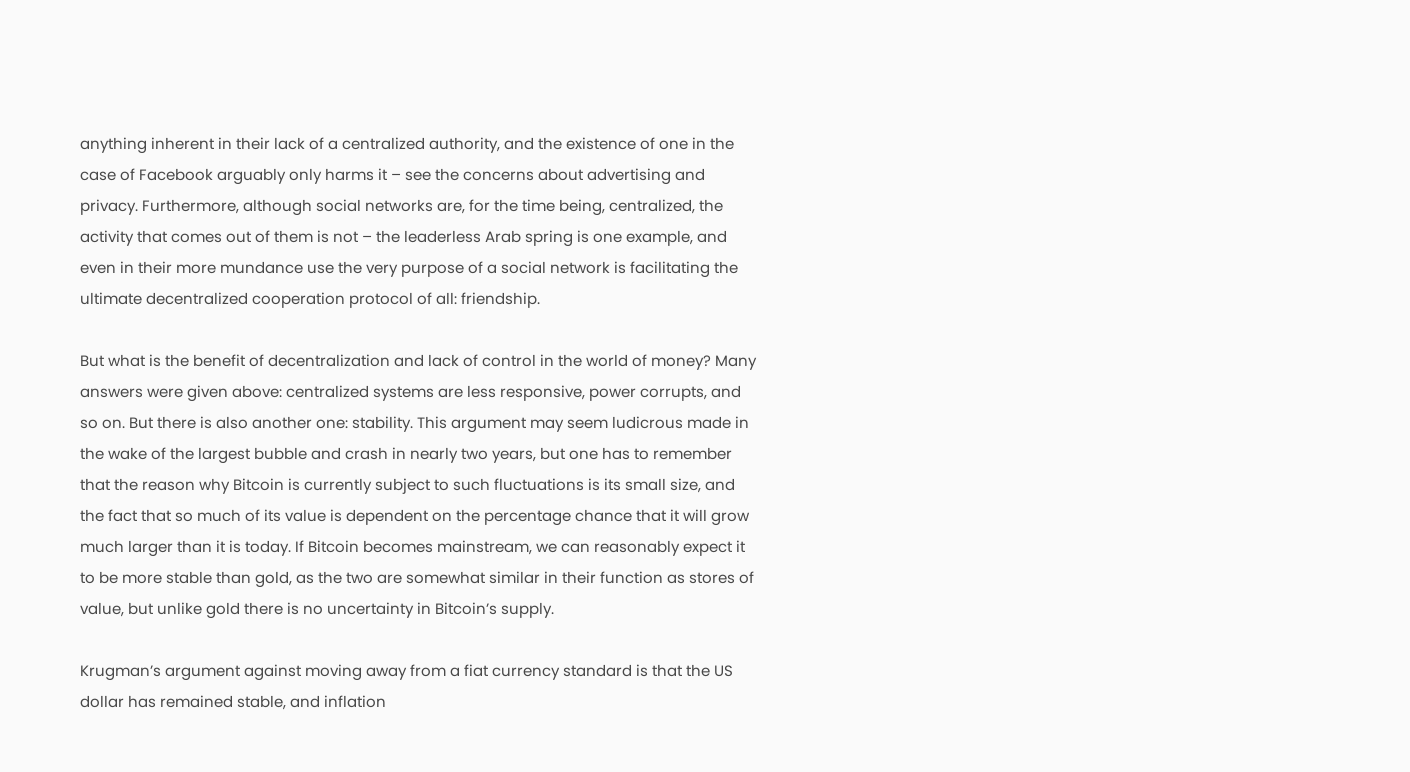anything inherent in their lack of a centralized authority, and the existence of one in the case of Facebook arguably only harms it – see the concerns about advertising and privacy. Furthermore, although social networks are, for the time being, centralized, the activity that comes out of them is not – the leaderless Arab spring is one example, and even in their more mundance use the very purpose of a social network is facilitating the ultimate decentralized cooperation protocol of all: friendship.

But what is the benefit of decentralization and lack of control in the world of money? Many answers were given above: centralized systems are less responsive, power corrupts, and so on. But there is also another one: stability. This argument may seem ludicrous made in the wake of the largest bubble and crash in nearly two years, but one has to remember that the reason why Bitcoin is currently subject to such fluctuations is its small size, and the fact that so much of its value is dependent on the percentage chance that it will grow much larger than it is today. If Bitcoin becomes mainstream, we can reasonably expect it to be more stable than gold, as the two are somewhat similar in their function as stores of value, but unlike gold there is no uncertainty in Bitcoin’s supply.

Krugman’s argument against moving away from a fiat currency standard is that the US dollar has remained stable, and inflation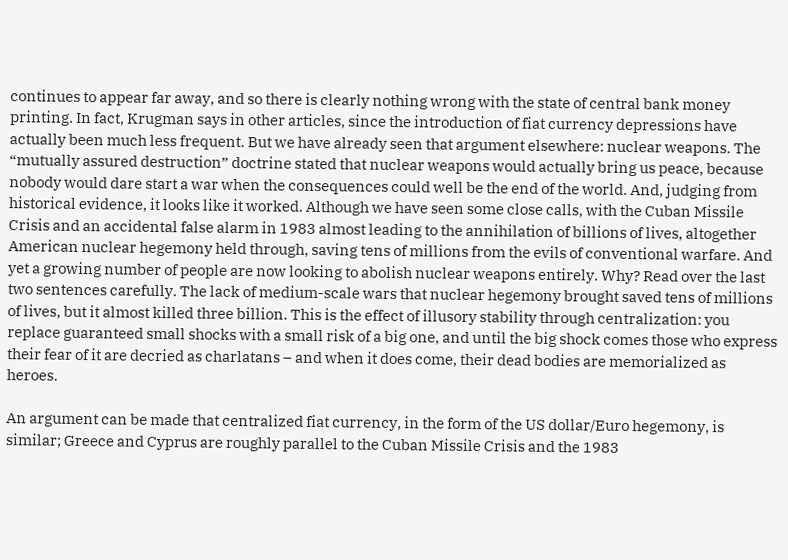continues to appear far away, and so there is clearly nothing wrong with the state of central bank money printing. In fact, Krugman says in other articles, since the introduction of fiat currency depressions have actually been much less frequent. But we have already seen that argument elsewhere: nuclear weapons. The “mutually assured destruction” doctrine stated that nuclear weapons would actually bring us peace, because nobody would dare start a war when the consequences could well be the end of the world. And, judging from historical evidence, it looks like it worked. Although we have seen some close calls, with the Cuban Missile Crisis and an accidental false alarm in 1983 almost leading to the annihilation of billions of lives, altogether American nuclear hegemony held through, saving tens of millions from the evils of conventional warfare. And yet a growing number of people are now looking to abolish nuclear weapons entirely. Why? Read over the last two sentences carefully. The lack of medium-scale wars that nuclear hegemony brought saved tens of millions of lives, but it almost killed three billion. This is the effect of illusory stability through centralization: you replace guaranteed small shocks with a small risk of a big one, and until the big shock comes those who express their fear of it are decried as charlatans – and when it does come, their dead bodies are memorialized as heroes.

An argument can be made that centralized fiat currency, in the form of the US dollar/Euro hegemony, is similar; Greece and Cyprus are roughly parallel to the Cuban Missile Crisis and the 1983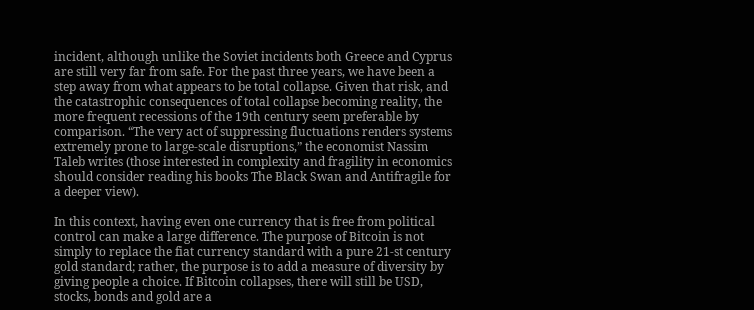incident, although unlike the Soviet incidents both Greece and Cyprus are still very far from safe. For the past three years, we have been a step away from what appears to be total collapse. Given that risk, and the catastrophic consequences of total collapse becoming reality, the more frequent recessions of the 19th century seem preferable by comparison. “The very act of suppressing fluctuations renders systems extremely prone to large-scale disruptions,” the economist Nassim Taleb writes (those interested in complexity and fragility in economics should consider reading his books The Black Swan and Antifragile for a deeper view).

In this context, having even one currency that is free from political control can make a large difference. The purpose of Bitcoin is not simply to replace the fiat currency standard with a pure 21-st century gold standard; rather, the purpose is to add a measure of diversity by giving people a choice. If Bitcoin collapses, there will still be USD, stocks, bonds and gold are a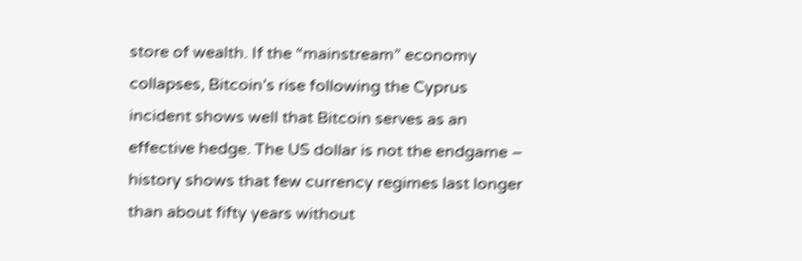store of wealth. If the “mainstream” economy collapses, Bitcoin’s rise following the Cyprus incident shows well that Bitcoin serves as an effective hedge. The US dollar is not the endgame – history shows that few currency regimes last longer than about fifty years without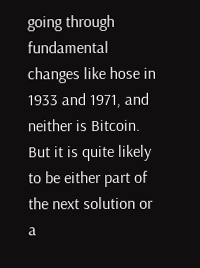going through fundamental changes like hose in 1933 and 1971, and neither is Bitcoin. But it is quite likely to be either part of the next solution or a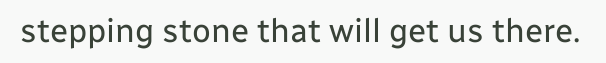stepping stone that will get us there.